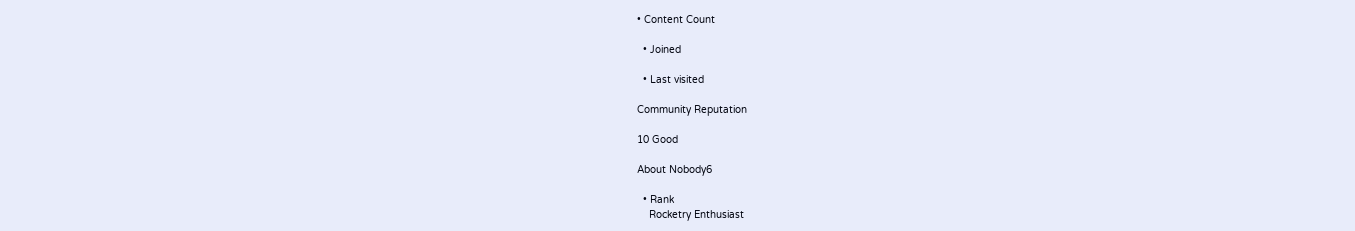• Content Count

  • Joined

  • Last visited

Community Reputation

10 Good

About Nobody6

  • Rank
    Rocketry Enthusiast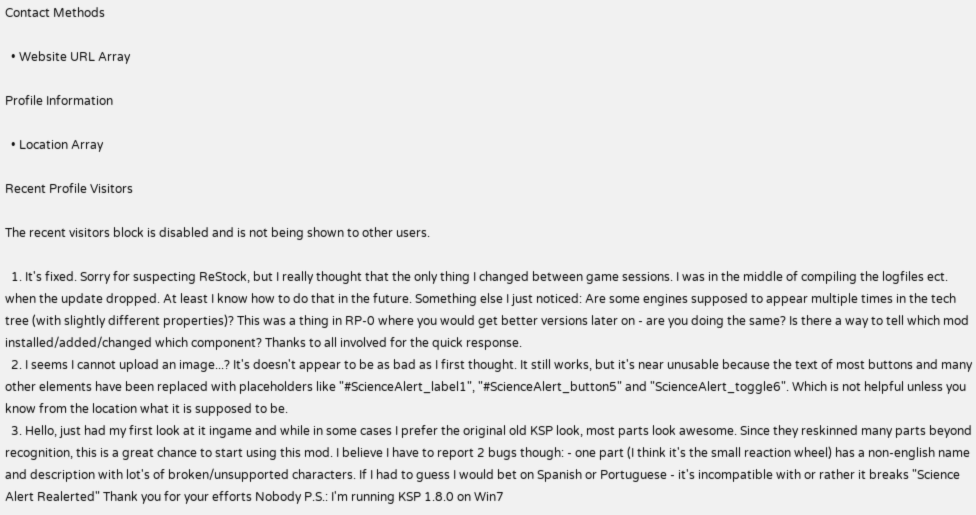Contact Methods

  • Website URL Array

Profile Information

  • Location Array

Recent Profile Visitors

The recent visitors block is disabled and is not being shown to other users.

  1. It's fixed. Sorry for suspecting ReStock, but I really thought that the only thing I changed between game sessions. I was in the middle of compiling the logfiles ect. when the update dropped. At least I know how to do that in the future. Something else I just noticed: Are some engines supposed to appear multiple times in the tech tree (with slightly different properties)? This was a thing in RP-0 where you would get better versions later on - are you doing the same? Is there a way to tell which mod installed/added/changed which component? Thanks to all involved for the quick response.
  2. I seems I cannot upload an image...? It's doesn't appear to be as bad as I first thought. It still works, but it's near unusable because the text of most buttons and many other elements have been replaced with placeholders like "#ScienceAlert_label1", "#ScienceAlert_button5" and "ScienceAlert_toggle6". Which is not helpful unless you know from the location what it is supposed to be.
  3. Hello, just had my first look at it ingame and while in some cases I prefer the original old KSP look, most parts look awesome. Since they reskinned many parts beyond recognition, this is a great chance to start using this mod. I believe I have to report 2 bugs though: - one part (I think it's the small reaction wheel) has a non-english name and description with lot's of broken/unsupported characters. If I had to guess I would bet on Spanish or Portuguese - it's incompatible with or rather it breaks "Science Alert Realerted" Thank you for your efforts Nobody P.S.: I'm running KSP 1.8.0 on Win7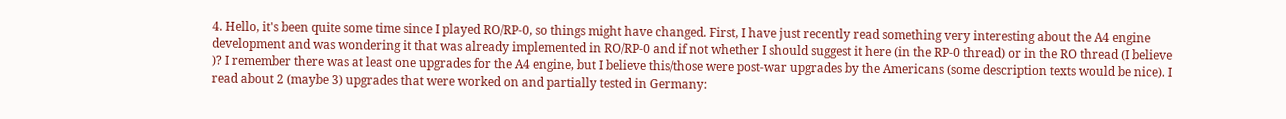4. Hello, it's been quite some time since I played RO/RP-0, so things might have changed. First, I have just recently read something very interesting about the A4 engine development and was wondering it that was already implemented in RO/RP-0 and if not whether I should suggest it here (in the RP-0 thread) or in the RO thread (I believe )? I remember there was at least one upgrades for the A4 engine, but I believe this/those were post-war upgrades by the Americans (some description texts would be nice). I read about 2 (maybe 3) upgrades that were worked on and partially tested in Germany: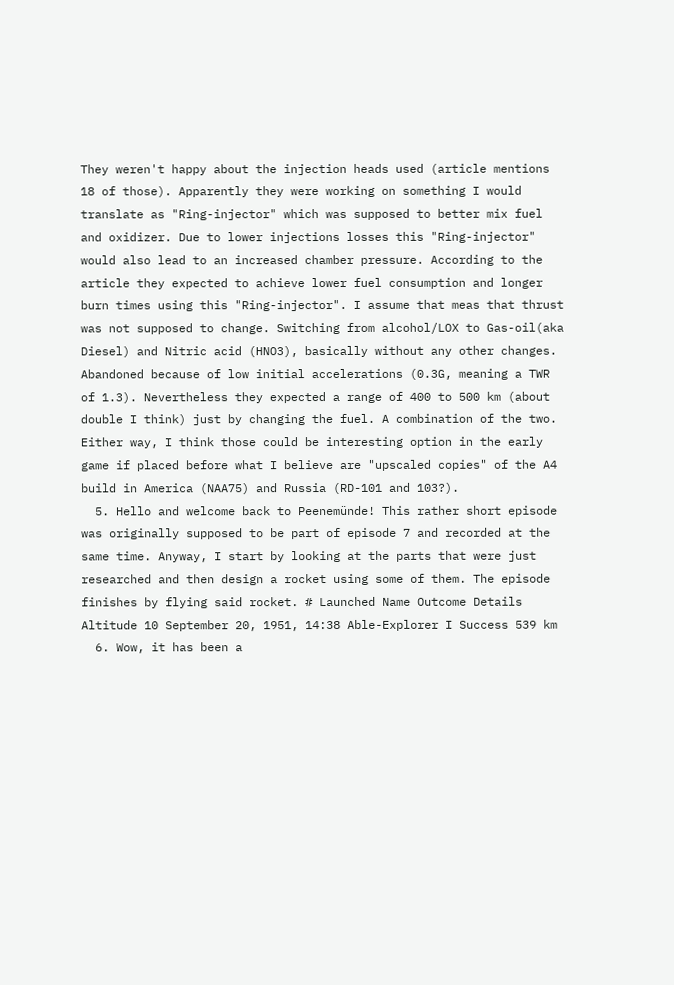They weren't happy about the injection heads used (article mentions 18 of those). Apparently they were working on something I would translate as "Ring-injector" which was supposed to better mix fuel and oxidizer. Due to lower injections losses this "Ring-injector" would also lead to an increased chamber pressure. According to the article they expected to achieve lower fuel consumption and longer burn times using this "Ring-injector". I assume that meas that thrust was not supposed to change. Switching from alcohol/LOX to Gas-oil(aka Diesel) and Nitric acid (HNO3), basically without any other changes. Abandoned because of low initial accelerations (0.3G, meaning a TWR of 1.3). Nevertheless they expected a range of 400 to 500 km (about double I think) just by changing the fuel. A combination of the two. Either way, I think those could be interesting option in the early game if placed before what I believe are "upscaled copies" of the A4 build in America (NAA75) and Russia (RD-101 and 103?).
  5. Hello and welcome back to Peenemünde! This rather short episode was originally supposed to be part of episode 7 and recorded at the same time. Anyway, I start by looking at the parts that were just researched and then design a rocket using some of them. The episode finishes by flying said rocket. # Launched Name Outcome Details Altitude 10 September 20, 1951, 14:38 Able-Explorer I Success 539 km
  6. Wow, it has been a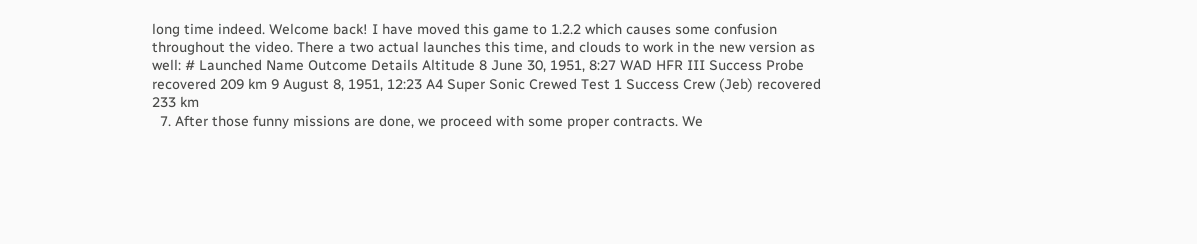long time indeed. Welcome back! I have moved this game to 1.2.2 which causes some confusion throughout the video. There a two actual launches this time, and clouds to work in the new version as well: # Launched Name Outcome Details Altitude 8 June 30, 1951, 8:27 WAD HFR III Success Probe recovered 209 km 9 August 8, 1951, 12:23 A4 Super Sonic Crewed Test 1 Success Crew (Jeb) recovered 233 km
  7. After those funny missions are done, we proceed with some proper contracts. We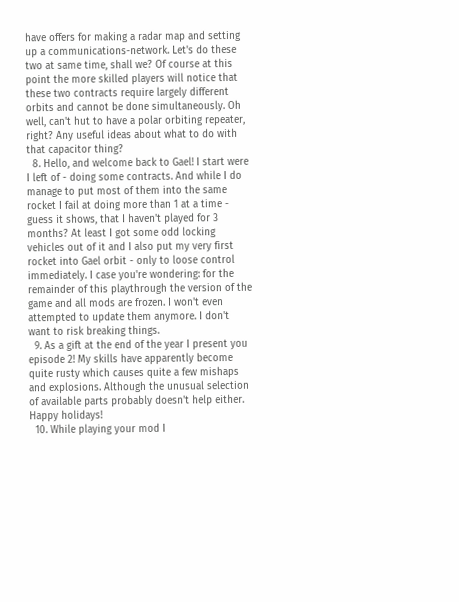have offers for making a radar map and setting up a communications-network. Let's do these two at same time, shall we? Of course at this point the more skilled players will notice that these two contracts require largely different orbits and cannot be done simultaneously. Oh well, can't hut to have a polar orbiting repeater, right? Any useful ideas about what to do with that capacitor thing?
  8. Hello, and welcome back to Gael! I start were I left of - doing some contracts. And while I do manage to put most of them into the same rocket I fail at doing more than 1 at a time - guess it shows, that I haven't played for 3 months? At least I got some odd locking vehicles out of it and I also put my very first rocket into Gael orbit - only to loose control immediately. I case you're wondering: for the remainder of this playthrough the version of the game and all mods are frozen. I won't even attempted to update them anymore. I don't want to risk breaking things.
  9. As a gift at the end of the year I present you episode 2! My skills have apparently become quite rusty which causes quite a few mishaps and explosions. Although the unusual selection of available parts probably doesn't help either. Happy holidays!
  10. While playing your mod I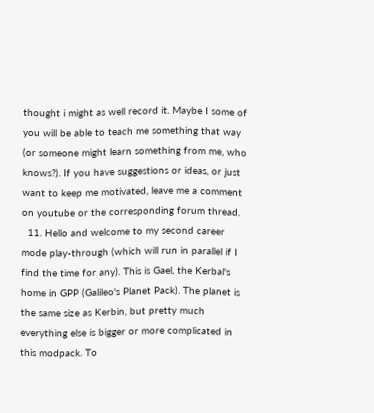thought i might as well record it. Maybe I some of you will be able to teach me something that way (or someone might learn something from me, who knows?). If you have suggestions or ideas, or just want to keep me motivated, leave me a comment on youtube or the corresponding forum thread.
  11. Hello and welcome to my second career mode play-through (which will run in parallel if I find the time for any). This is Gael, the Kerbal's home in GPP (Galileo's Planet Pack). The planet is the same size as Kerbin, but pretty much everything else is bigger or more complicated in this modpack. To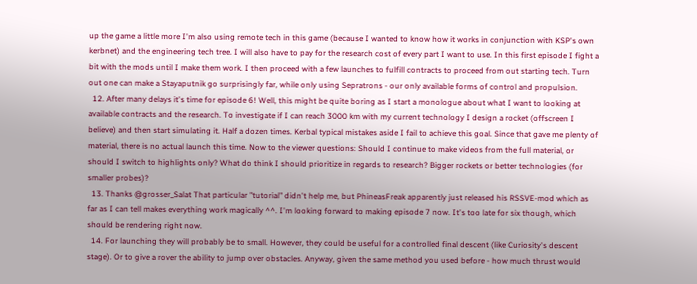up the game a little more I'm also using remote tech in this game (because I wanted to know how it works in conjunction with KSP's own kerbnet) and the engineering tech tree. I will also have to pay for the research cost of every part I want to use. In this first episode I fight a bit with the mods until I make them work. I then proceed with a few launches to fulfill contracts to proceed from out starting tech. Turn out one can make a Stayaputnik go surprisingly far, while only using Sepratrons - our only available forms of control and propulsion.
  12. After many delays it's time for episode 6! Well, this might be quite boring as I start a monologue about what I want to looking at available contracts and the research. To investigate if I can reach 3000 km with my current technology I design a rocket (offscreen I believe) and then start simulating it. Half a dozen times. Kerbal typical mistakes aside I fail to achieve this goal. Since that gave me plenty of material, there is no actual launch this time. Now to the viewer questions: Should I continue to make videos from the full material, or should I switch to highlights only? What do think I should prioritize in regards to research? Bigger rockets or better technologies (for smaller probes)?
  13. Thanks @grosser_Salat That particular "tutorial" didn't help me, but PhineasFreak apparently just released his RSSVE-mod which as far as I can tell makes everything work magically ^^. I'm looking forward to making episode 7 now. It's too late for six though, which should be rendering right now.
  14. For launching they will probably be to small. However, they could be useful for a controlled final descent (like Curiosity's descent stage). Or to give a rover the ability to jump over obstacles. Anyway, given the same method you used before - how much thrust would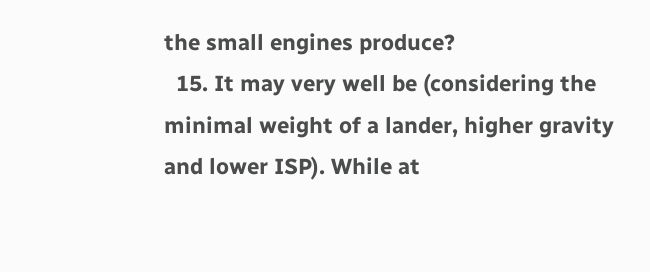the small engines produce?
  15. It may very well be (considering the minimal weight of a lander, higher gravity and lower ISP). While at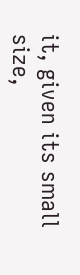it, given its small size,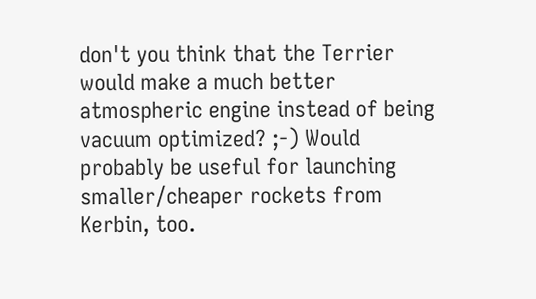don't you think that the Terrier would make a much better atmospheric engine instead of being vacuum optimized? ;-) Would probably be useful for launching smaller/cheaper rockets from Kerbin, too.